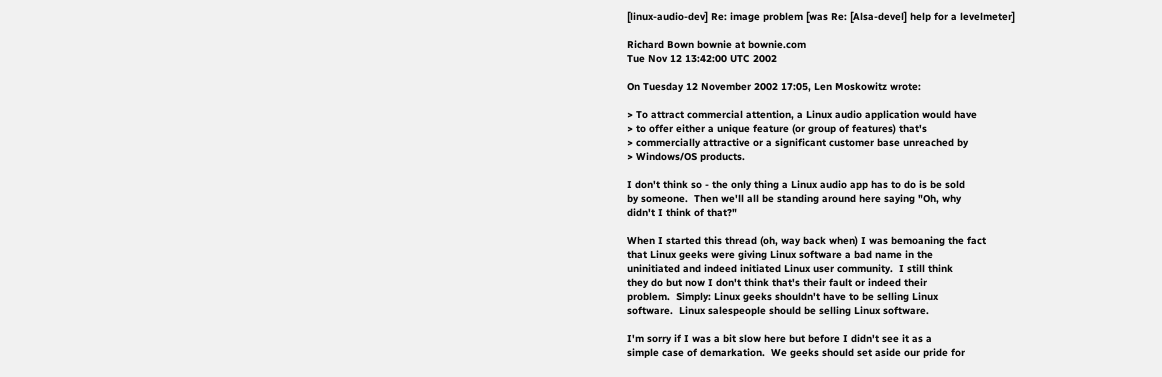[linux-audio-dev] Re: image problem [was Re: [Alsa-devel] help for a levelmeter]

Richard Bown bownie at bownie.com
Tue Nov 12 13:42:00 UTC 2002

On Tuesday 12 November 2002 17:05, Len Moskowitz wrote:

> To attract commercial attention, a Linux audio application would have
> to offer either a unique feature (or group of features) that's
> commercially attractive or a significant customer base unreached by
> Windows/OS products.

I don't think so - the only thing a Linux audio app has to do is be sold
by someone.  Then we'll all be standing around here saying "Oh, why
didn't I think of that?"

When I started this thread (oh, way back when) I was bemoaning the fact
that Linux geeks were giving Linux software a bad name in the
uninitiated and indeed initiated Linux user community.  I still think
they do but now I don't think that's their fault or indeed their
problem.  Simply: Linux geeks shouldn't have to be selling Linux
software.  Linux salespeople should be selling Linux software.

I'm sorry if I was a bit slow here but before I didn't see it as a
simple case of demarkation.  We geeks should set aside our pride for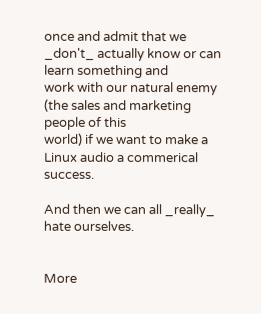once and admit that we _don't_ actually know or can learn something and
work with our natural enemy (the sales and marketing people of this
world) if we want to make a Linux audio a commerical success.

And then we can all _really_ hate ourselves.


More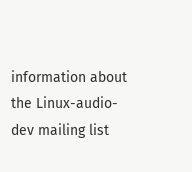information about the Linux-audio-dev mailing list